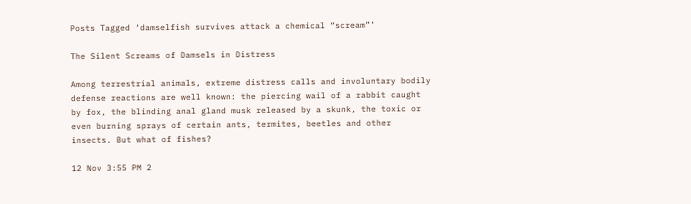Posts Tagged ‘damselfish survives attack a chemical “scream”’

The Silent Screams of Damsels in Distress

Among terrestrial animals, extreme distress calls and involuntary bodily defense reactions are well known: the piercing wail of a rabbit caught by fox, the blinding anal gland musk released by a skunk, the toxic or even burning sprays of certain ants, termites, beetles and other insects. But what of fishes?

12 Nov 3:55 PM 2